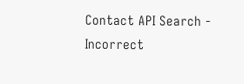Contact API Search - Incorrect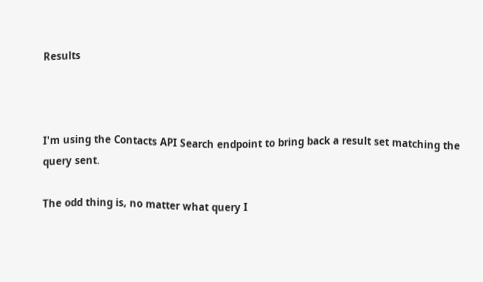Results



I'm using the Contacts API Search endpoint to bring back a result set matching the query sent.

The odd thing is, no matter what query I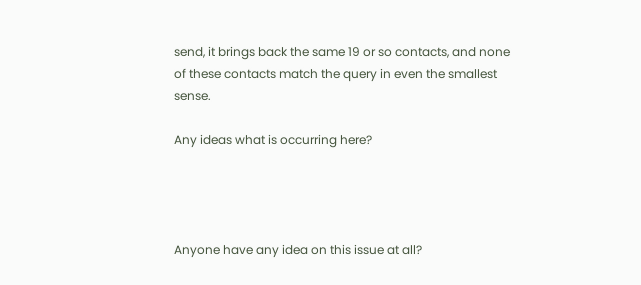send, it brings back the same 19 or so contacts, and none of these contacts match the query in even the smallest sense.

Any ideas what is occurring here?




Anyone have any idea on this issue at all?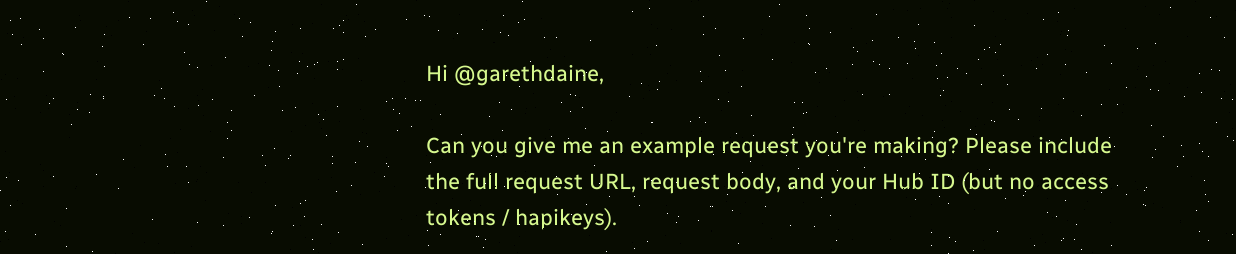Hi @garethdaine,

Can you give me an example request you're making? Please include the full request URL, request body, and your Hub ID (but no access tokens / hapikeys).